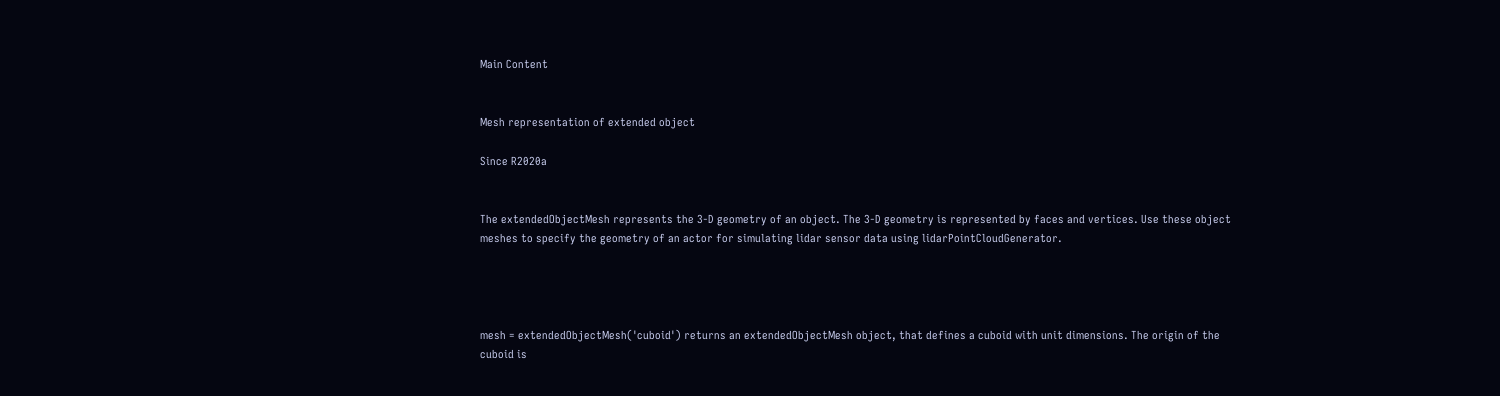Main Content


Mesh representation of extended object

Since R2020a


The extendedObjectMesh represents the 3-D geometry of an object. The 3-D geometry is represented by faces and vertices. Use these object meshes to specify the geometry of an actor for simulating lidar sensor data using lidarPointCloudGenerator.




mesh = extendedObjectMesh('cuboid') returns an extendedObjectMesh object, that defines a cuboid with unit dimensions. The origin of the cuboid is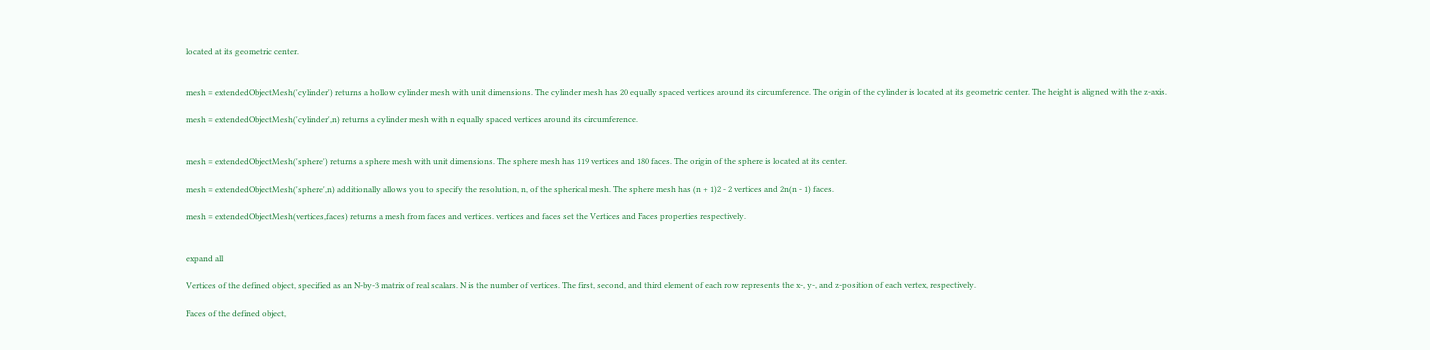located at its geometric center.


mesh = extendedObjectMesh('cylinder') returns a hollow cylinder mesh with unit dimensions. The cylinder mesh has 20 equally spaced vertices around its circumference. The origin of the cylinder is located at its geometric center. The height is aligned with the z-axis.

mesh = extendedObjectMesh('cylinder',n) returns a cylinder mesh with n equally spaced vertices around its circumference.


mesh = extendedObjectMesh('sphere') returns a sphere mesh with unit dimensions. The sphere mesh has 119 vertices and 180 faces. The origin of the sphere is located at its center.

mesh = extendedObjectMesh('sphere',n) additionally allows you to specify the resolution, n, of the spherical mesh. The sphere mesh has (n + 1)2 - 2 vertices and 2n(n - 1) faces.

mesh = extendedObjectMesh(vertices,faces) returns a mesh from faces and vertices. vertices and faces set the Vertices and Faces properties respectively.


expand all

Vertices of the defined object, specified as an N-by-3 matrix of real scalars. N is the number of vertices. The first, second, and third element of each row represents the x-, y-, and z-position of each vertex, respectively.

Faces of the defined object,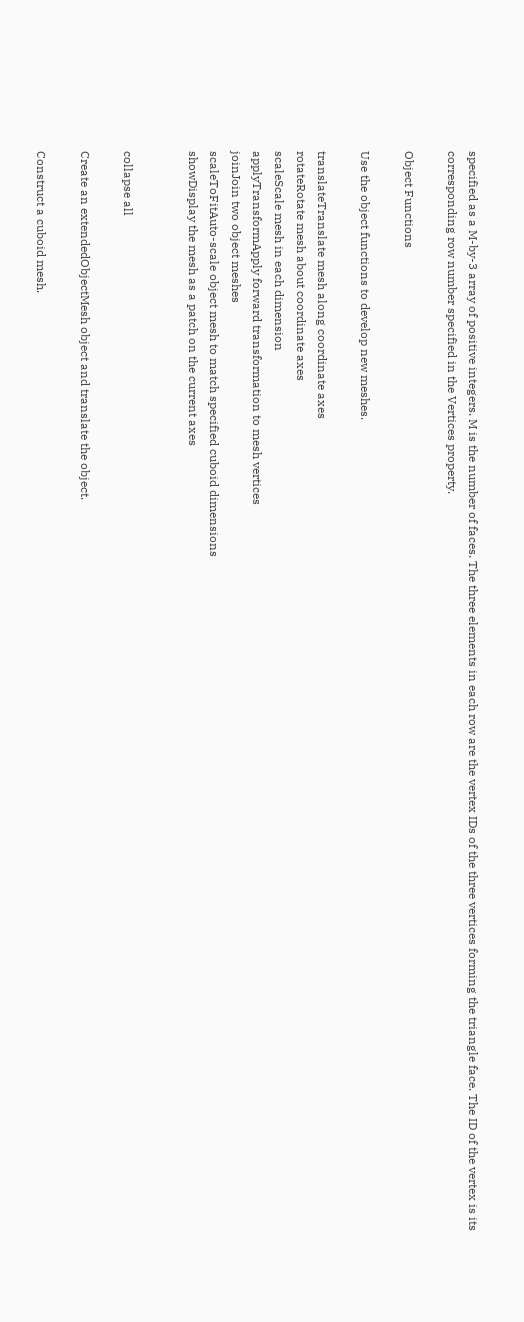specified as a M-by-3 array of positive integers. M is the number of faces. The three elements in each row are the vertex IDs of the three vertices forming the triangle face. The ID of the vertex is its corresponding row number specified in the Vertices property.

Object Functions

Use the object functions to develop new meshes.

translateTranslate mesh along coordinate axes
rotateRotate mesh about coordinate axes
scaleScale mesh in each dimension
applyTransformApply forward transformation to mesh vertices
joinJoin two object meshes
scaleToFitAuto-scale object mesh to match specified cuboid dimensions
showDisplay the mesh as a patch on the current axes


collapse all

Create an extendedObjectMesh object and translate the object.

Construct a cuboid mesh.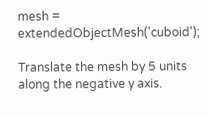mesh = extendedObjectMesh('cuboid');

Translate the mesh by 5 units along the negative y axis.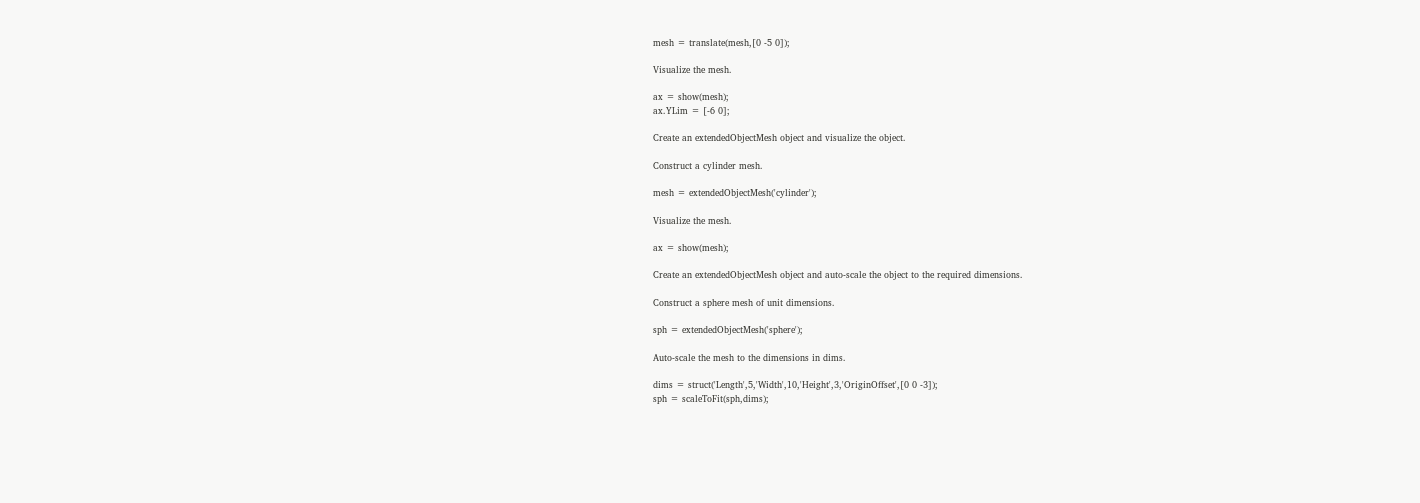mesh = translate(mesh,[0 -5 0]);

Visualize the mesh.

ax = show(mesh);
ax.YLim = [-6 0];

Create an extendedObjectMesh object and visualize the object.

Construct a cylinder mesh.

mesh = extendedObjectMesh('cylinder');

Visualize the mesh.

ax = show(mesh);

Create an extendedObjectMesh object and auto-scale the object to the required dimensions.

Construct a sphere mesh of unit dimensions.

sph = extendedObjectMesh('sphere');

Auto-scale the mesh to the dimensions in dims.

dims = struct('Length',5,'Width',10,'Height',3,'OriginOffset',[0 0 -3]);
sph = scaleToFit(sph,dims);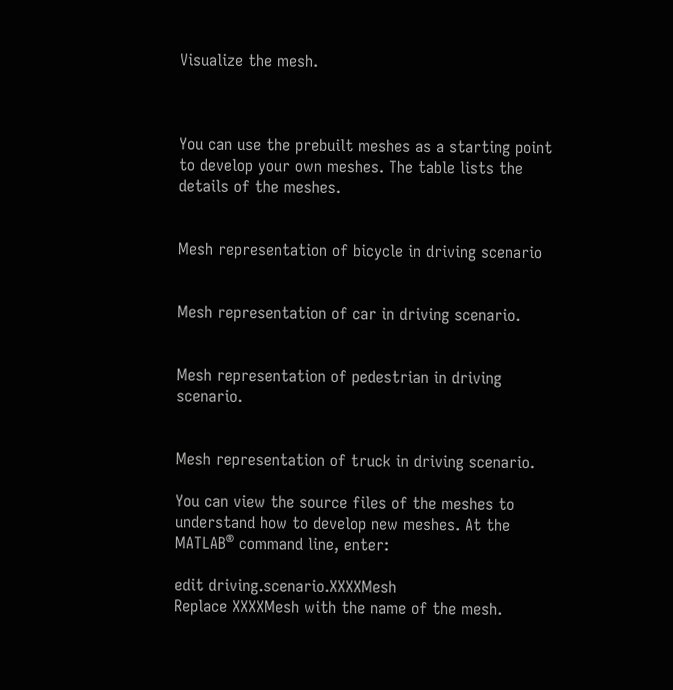Visualize the mesh.



You can use the prebuilt meshes as a starting point to develop your own meshes. The table lists the details of the meshes.


Mesh representation of bicycle in driving scenario


Mesh representation of car in driving scenario.


Mesh representation of pedestrian in driving scenario.


Mesh representation of truck in driving scenario.

You can view the source files of the meshes to understand how to develop new meshes. At the MATLAB® command line, enter:

edit driving.scenario.XXXXMesh
Replace XXXXMesh with the name of the mesh.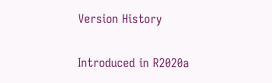Version History

Introduced in R2020a